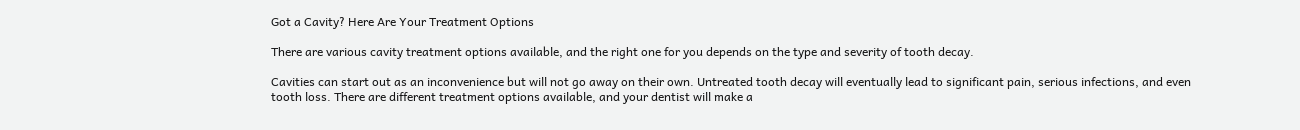Got a Cavity? Here Are Your Treatment Options

There are various cavity treatment options available, and the right one for you depends on the type and severity of tooth decay.

Cavities can start out as an inconvenience but will not go away on their own. Untreated tooth decay will eventually lead to significant pain, serious infections, and even tooth loss. There are different treatment options available, and your dentist will make a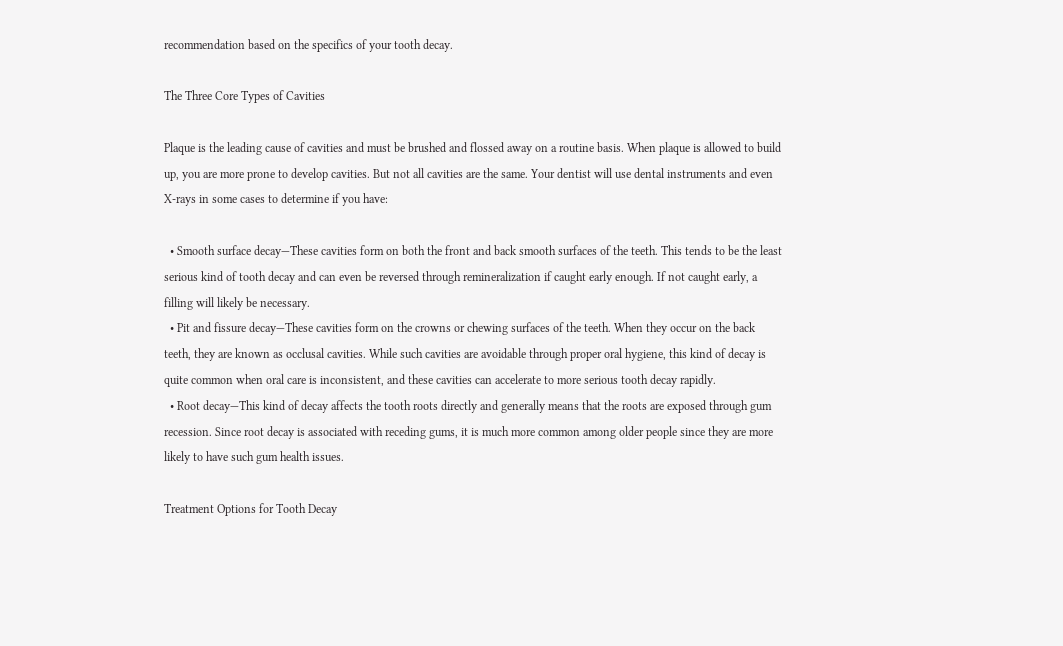recommendation based on the specifics of your tooth decay.

The Three Core Types of Cavities

Plaque is the leading cause of cavities and must be brushed and flossed away on a routine basis. When plaque is allowed to build up, you are more prone to develop cavities. But not all cavities are the same. Your dentist will use dental instruments and even X-rays in some cases to determine if you have:

  • Smooth surface decay—These cavities form on both the front and back smooth surfaces of the teeth. This tends to be the least serious kind of tooth decay and can even be reversed through remineralization if caught early enough. If not caught early, a filling will likely be necessary.
  • Pit and fissure decay—These cavities form on the crowns or chewing surfaces of the teeth. When they occur on the back teeth, they are known as occlusal cavities. While such cavities are avoidable through proper oral hygiene, this kind of decay is quite common when oral care is inconsistent, and these cavities can accelerate to more serious tooth decay rapidly.
  • Root decay—This kind of decay affects the tooth roots directly and generally means that the roots are exposed through gum recession. Since root decay is associated with receding gums, it is much more common among older people since they are more likely to have such gum health issues.

Treatment Options for Tooth Decay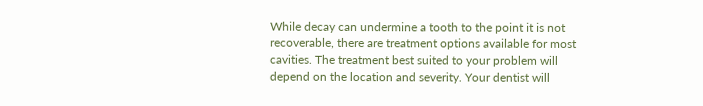While decay can undermine a tooth to the point it is not recoverable, there are treatment options available for most cavities. The treatment best suited to your problem will depend on the location and severity. Your dentist will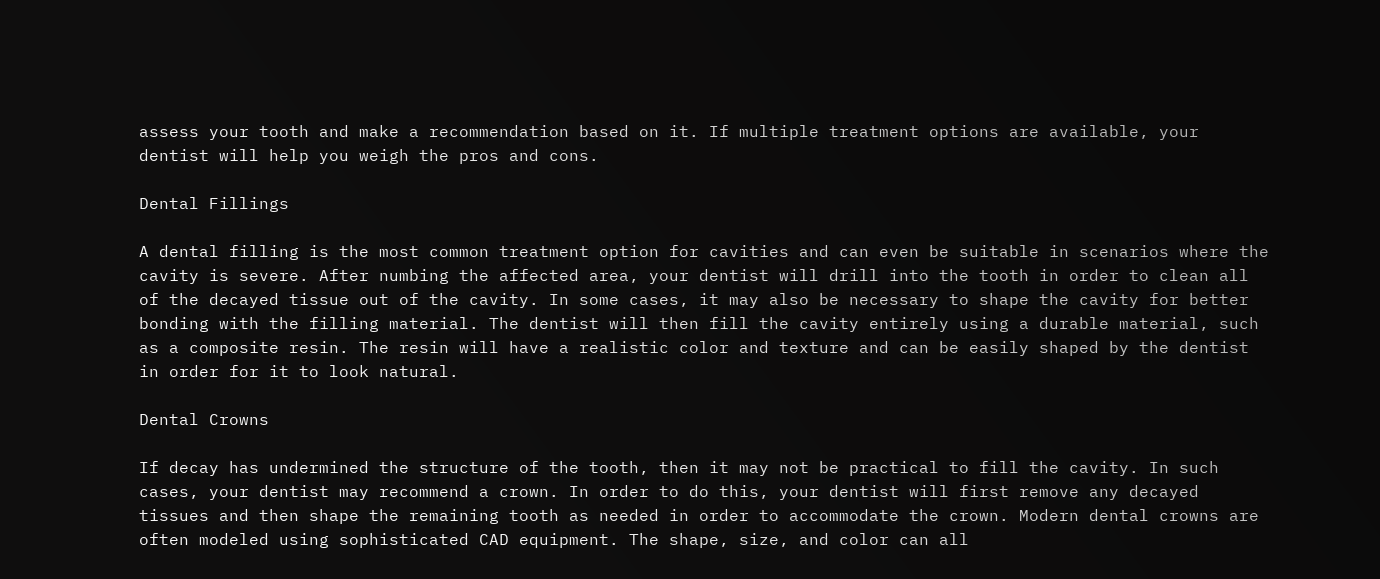assess your tooth and make a recommendation based on it. If multiple treatment options are available, your dentist will help you weigh the pros and cons.

Dental Fillings

A dental filling is the most common treatment option for cavities and can even be suitable in scenarios where the cavity is severe. After numbing the affected area, your dentist will drill into the tooth in order to clean all of the decayed tissue out of the cavity. In some cases, it may also be necessary to shape the cavity for better bonding with the filling material. The dentist will then fill the cavity entirely using a durable material, such as a composite resin. The resin will have a realistic color and texture and can be easily shaped by the dentist in order for it to look natural.

Dental Crowns

If decay has undermined the structure of the tooth, then it may not be practical to fill the cavity. In such cases, your dentist may recommend a crown. In order to do this, your dentist will first remove any decayed tissues and then shape the remaining tooth as needed in order to accommodate the crown. Modern dental crowns are often modeled using sophisticated CAD equipment. The shape, size, and color can all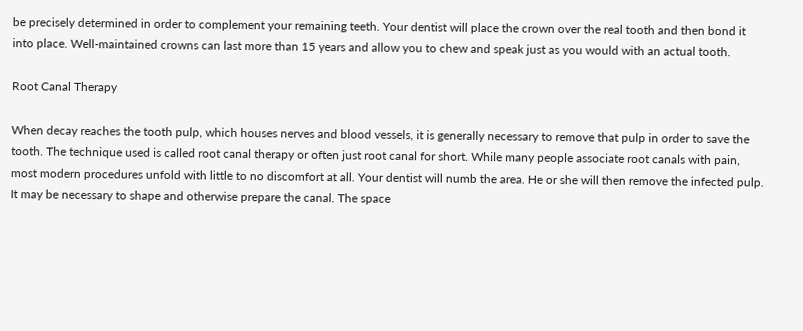be precisely determined in order to complement your remaining teeth. Your dentist will place the crown over the real tooth and then bond it into place. Well-maintained crowns can last more than 15 years and allow you to chew and speak just as you would with an actual tooth.

Root Canal Therapy

When decay reaches the tooth pulp, which houses nerves and blood vessels, it is generally necessary to remove that pulp in order to save the tooth. The technique used is called root canal therapy or often just root canal for short. While many people associate root canals with pain, most modern procedures unfold with little to no discomfort at all. Your dentist will numb the area. He or she will then remove the infected pulp. It may be necessary to shape and otherwise prepare the canal. The space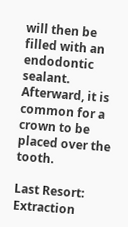will then be filled with an endodontic sealant. Afterward, it is common for a crown to be placed over the tooth.

Last Resort: Extraction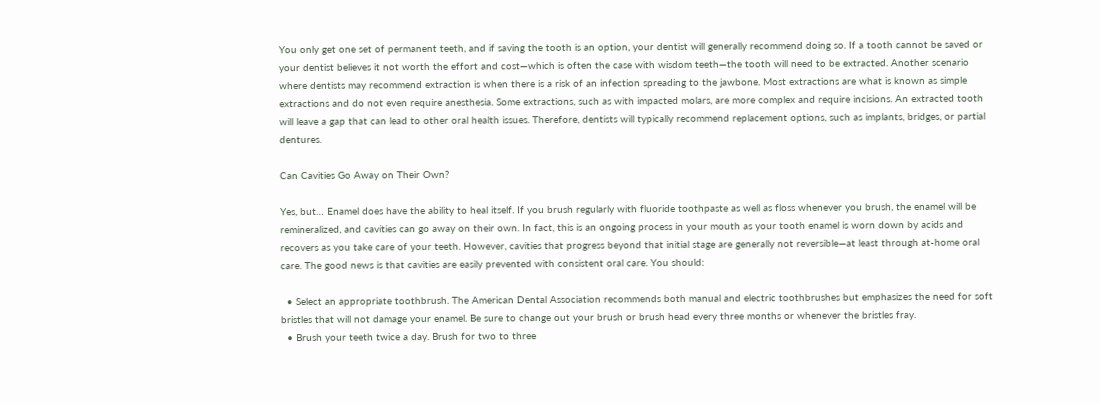You only get one set of permanent teeth, and if saving the tooth is an option, your dentist will generally recommend doing so. If a tooth cannot be saved or your dentist believes it not worth the effort and cost—which is often the case with wisdom teeth—the tooth will need to be extracted. Another scenario where dentists may recommend extraction is when there is a risk of an infection spreading to the jawbone. Most extractions are what is known as simple extractions and do not even require anesthesia. Some extractions, such as with impacted molars, are more complex and require incisions. An extracted tooth will leave a gap that can lead to other oral health issues. Therefore, dentists will typically recommend replacement options, such as implants, bridges, or partial dentures.

Can Cavities Go Away on Their Own?

Yes, but… Enamel does have the ability to heal itself. If you brush regularly with fluoride toothpaste as well as floss whenever you brush, the enamel will be remineralized, and cavities can go away on their own. In fact, this is an ongoing process in your mouth as your tooth enamel is worn down by acids and recovers as you take care of your teeth. However, cavities that progress beyond that initial stage are generally not reversible—at least through at-home oral care. The good news is that cavities are easily prevented with consistent oral care. You should:

  • Select an appropriate toothbrush. The American Dental Association recommends both manual and electric toothbrushes but emphasizes the need for soft bristles that will not damage your enamel. Be sure to change out your brush or brush head every three months or whenever the bristles fray.
  • Brush your teeth twice a day. Brush for two to three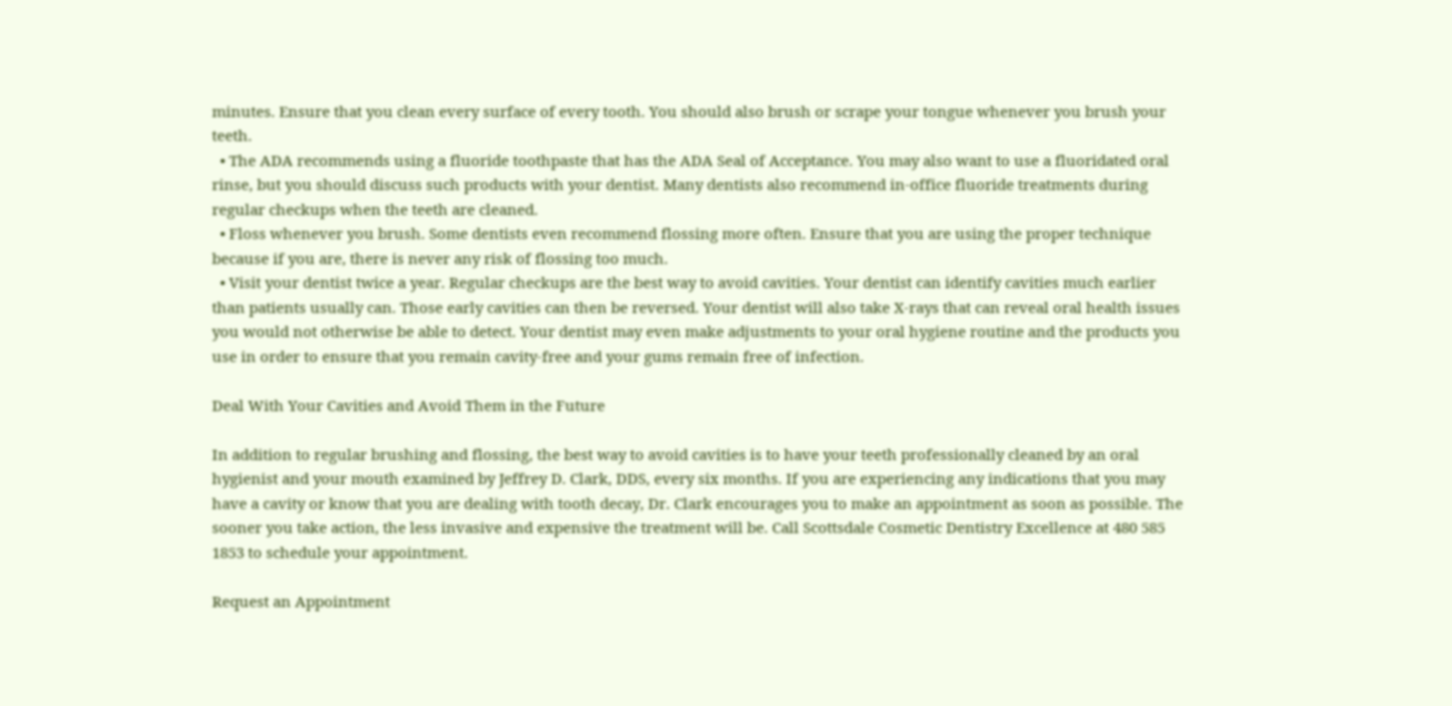minutes. Ensure that you clean every surface of every tooth. You should also brush or scrape your tongue whenever you brush your teeth.
  • The ADA recommends using a fluoride toothpaste that has the ADA Seal of Acceptance. You may also want to use a fluoridated oral rinse, but you should discuss such products with your dentist. Many dentists also recommend in-office fluoride treatments during regular checkups when the teeth are cleaned.
  • Floss whenever you brush. Some dentists even recommend flossing more often. Ensure that you are using the proper technique because if you are, there is never any risk of flossing too much.
  • Visit your dentist twice a year. Regular checkups are the best way to avoid cavities. Your dentist can identify cavities much earlier than patients usually can. Those early cavities can then be reversed. Your dentist will also take X-rays that can reveal oral health issues you would not otherwise be able to detect. Your dentist may even make adjustments to your oral hygiene routine and the products you use in order to ensure that you remain cavity-free and your gums remain free of infection.

Deal With Your Cavities and Avoid Them in the Future

In addition to regular brushing and flossing, the best way to avoid cavities is to have your teeth professionally cleaned by an oral hygienist and your mouth examined by Jeffrey D. Clark, DDS, every six months. If you are experiencing any indications that you may have a cavity or know that you are dealing with tooth decay, Dr. Clark encourages you to make an appointment as soon as possible. The sooner you take action, the less invasive and expensive the treatment will be. Call Scottsdale Cosmetic Dentistry Excellence at 480 585 1853 to schedule your appointment.

Request an Appointment